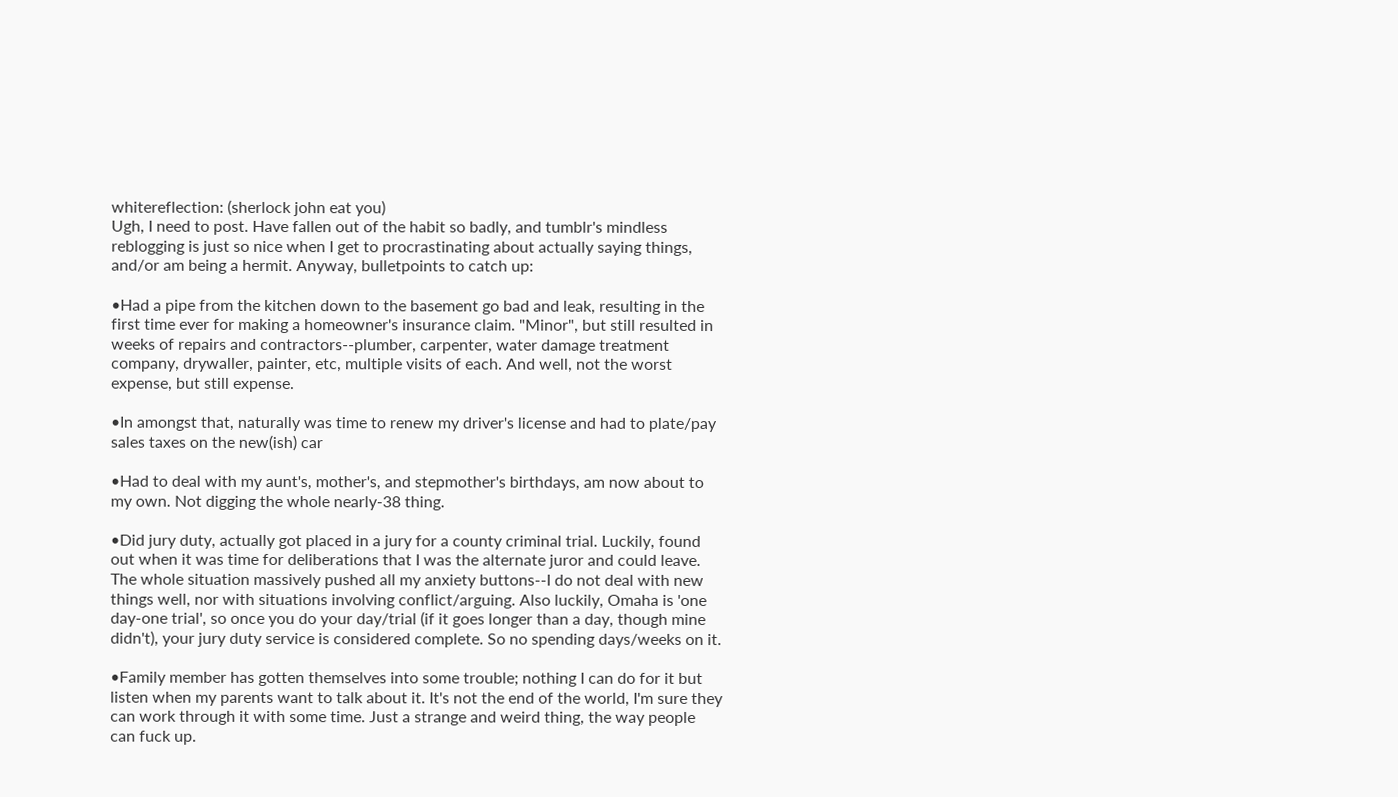whitereflection: (sherlock john eat you)
Ugh, I need to post. Have fallen out of the habit so badly, and tumblr's mindless reblogging is just so nice when I get to procrastinating about actually saying things, and/or am being a hermit. Anyway, bulletpoints to catch up:

•Had a pipe from the kitchen down to the basement go bad and leak, resulting in the first time ever for making a homeowner's insurance claim. "Minor", but still resulted in weeks of repairs and contractors--plumber, carpenter, water damage treatment company, drywaller, painter, etc, multiple visits of each. And well, not the worst expense, but still expense.

•In amongst that, naturally was time to renew my driver's license and had to plate/pay sales taxes on the new(ish) car

•Had to deal with my aunt's, mother's, and stepmother's birthdays, am now about to my own. Not digging the whole nearly-38 thing.

•Did jury duty, actually got placed in a jury for a county criminal trial. Luckily, found out when it was time for deliberations that I was the alternate juror and could leave. The whole situation massively pushed all my anxiety buttons--I do not deal with new things well, nor with situations involving conflict/arguing. Also luckily, Omaha is 'one day-one trial', so once you do your day/trial (if it goes longer than a day, though mine didn't), your jury duty service is considered complete. So no spending days/weeks on it.

•Family member has gotten themselves into some trouble; nothing I can do for it but listen when my parents want to talk about it. It's not the end of the world, I'm sure they can work through it with some time. Just a strange and weird thing, the way people can fuck up.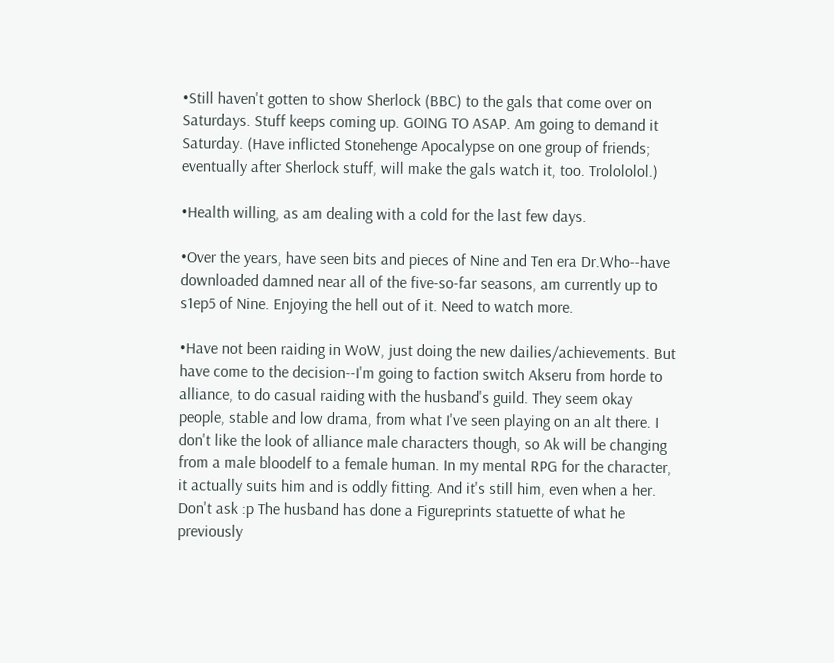•Still haven't gotten to show Sherlock (BBC) to the gals that come over on Saturdays. Stuff keeps coming up. GOING TO ASAP. Am going to demand it Saturday. (Have inflicted Stonehenge Apocalypse on one group of friends; eventually after Sherlock stuff, will make the gals watch it, too. Trolololol.)

•Health willing, as am dealing with a cold for the last few days.

•Over the years, have seen bits and pieces of Nine and Ten era Dr.Who--have downloaded damned near all of the five-so-far seasons, am currently up to s1ep5 of Nine. Enjoying the hell out of it. Need to watch more.

•Have not been raiding in WoW, just doing the new dailies/achievements. But have come to the decision--I'm going to faction switch Akseru from horde to alliance, to do casual raiding with the husband's guild. They seem okay people, stable and low drama, from what I've seen playing on an alt there. I don't like the look of alliance male characters though, so Ak will be changing from a male bloodelf to a female human. In my mental RPG for the character, it actually suits him and is oddly fitting. And it's still him, even when a her. Don't ask :p The husband has done a Figureprints statuette of what he previously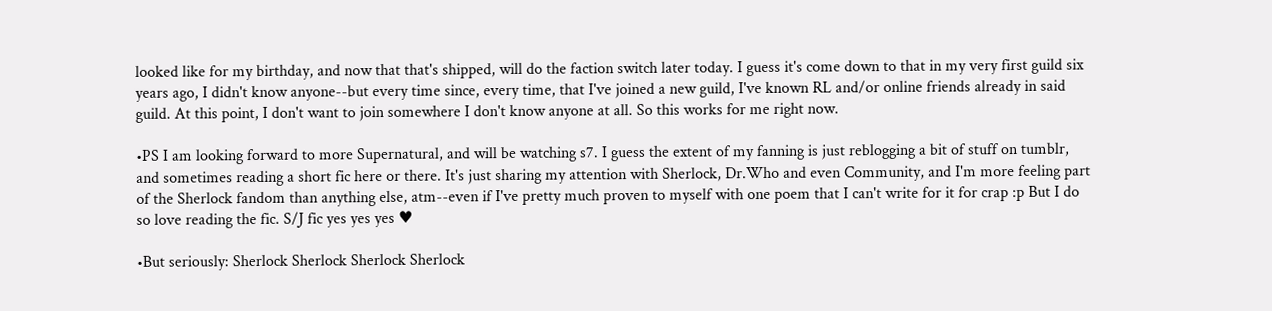looked like for my birthday, and now that that's shipped, will do the faction switch later today. I guess it's come down to that in my very first guild six years ago, I didn't know anyone--but every time since, every time, that I've joined a new guild, I've known RL and/or online friends already in said guild. At this point, I don't want to join somewhere I don't know anyone at all. So this works for me right now.

•PS I am looking forward to more Supernatural, and will be watching s7. I guess the extent of my fanning is just reblogging a bit of stuff on tumblr, and sometimes reading a short fic here or there. It's just sharing my attention with Sherlock, Dr.Who and even Community, and I'm more feeling part of the Sherlock fandom than anything else, atm--even if I've pretty much proven to myself with one poem that I can't write for it for crap :p But I do so love reading the fic. S/J fic yes yes yes ♥

•But seriously: Sherlock Sherlock Sherlock Sherlock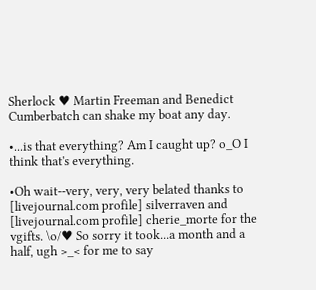Sherlock ♥ Martin Freeman and Benedict Cumberbatch can shake my boat any day.

•...is that everything? Am I caught up? o_O I think that's everything.

•Oh wait--very, very, very belated thanks to [livejournal.com profile] silverraven and [livejournal.com profile] cherie_morte for the vgifts. \o/♥ So sorry it took...a month and a half, ugh >_< for me to say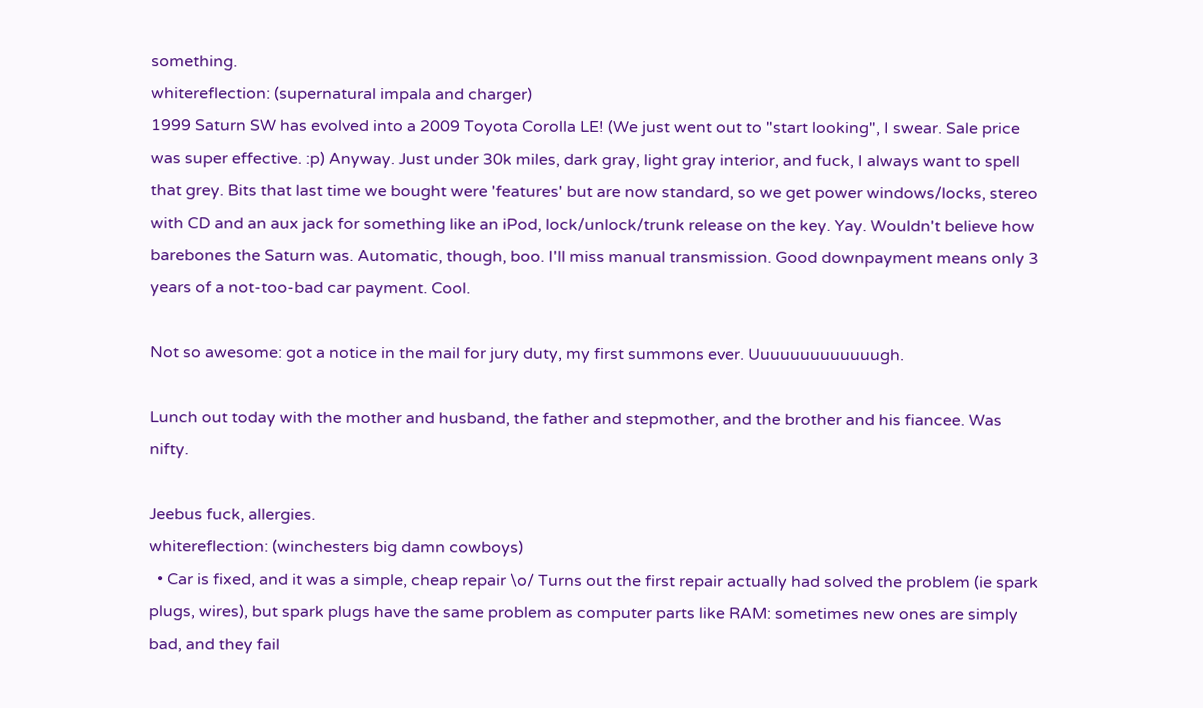something.
whitereflection: (supernatural impala and charger)
1999 Saturn SW has evolved into a 2009 Toyota Corolla LE! (We just went out to "start looking", I swear. Sale price was super effective. :p) Anyway. Just under 30k miles, dark gray, light gray interior, and fuck, I always want to spell that grey. Bits that last time we bought were 'features' but are now standard, so we get power windows/locks, stereo with CD and an aux jack for something like an iPod, lock/unlock/trunk release on the key. Yay. Wouldn't believe how barebones the Saturn was. Automatic, though, boo. I'll miss manual transmission. Good downpayment means only 3 years of a not-too-bad car payment. Cool.

Not so awesome: got a notice in the mail for jury duty, my first summons ever. Uuuuuuuuuuuuugh.

Lunch out today with the mother and husband, the father and stepmother, and the brother and his fiancee. Was nifty.

Jeebus fuck, allergies.
whitereflection: (winchesters big damn cowboys)
  • Car is fixed, and it was a simple, cheap repair \o/ Turns out the first repair actually had solved the problem (ie spark plugs, wires), but spark plugs have the same problem as computer parts like RAM: sometimes new ones are simply bad, and they fail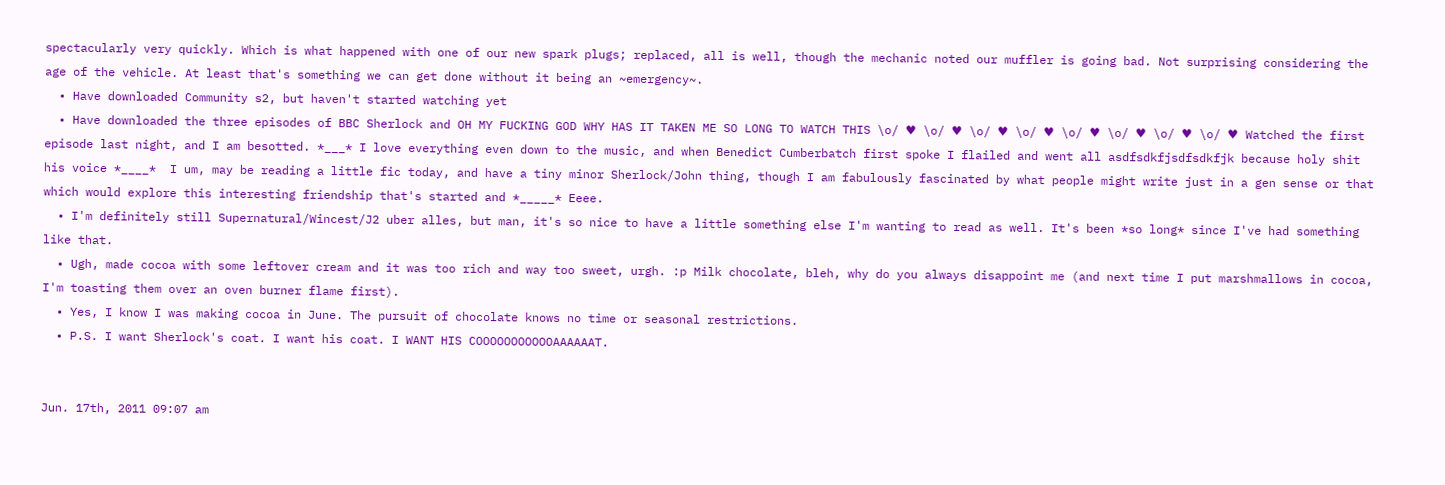spectacularly very quickly. Which is what happened with one of our new spark plugs; replaced, all is well, though the mechanic noted our muffler is going bad. Not surprising considering the age of the vehicle. At least that's something we can get done without it being an ~emergency~.
  • Have downloaded Community s2, but haven't started watching yet
  • Have downloaded the three episodes of BBC Sherlock and OH MY FUCKING GOD WHY HAS IT TAKEN ME SO LONG TO WATCH THIS \o/ ♥ \o/ ♥ \o/ ♥ \o/ ♥ \o/ ♥ \o/ ♥ \o/ ♥ \o/ ♥ Watched the first episode last night, and I am besotted. *___* I love everything even down to the music, and when Benedict Cumberbatch first spoke I flailed and went all asdfsdkfjsdfsdkfjk because holy shit his voice *____*  I um, may be reading a little fic today, and have a tiny minor Sherlock/John thing, though I am fabulously fascinated by what people might write just in a gen sense or that which would explore this interesting friendship that's started and *_____* Eeee.
  • I'm definitely still Supernatural/Wincest/J2 uber alles, but man, it's so nice to have a little something else I'm wanting to read as well. It's been *so long* since I've had something like that.
  • Ugh, made cocoa with some leftover cream and it was too rich and way too sweet, urgh. :p Milk chocolate, bleh, why do you always disappoint me (and next time I put marshmallows in cocoa, I'm toasting them over an oven burner flame first).
  • Yes, I know I was making cocoa in June. The pursuit of chocolate knows no time or seasonal restrictions.
  • P.S. I want Sherlock's coat. I want his coat. I WANT HIS COOOOOOOOOOOAAAAAAT.


Jun. 17th, 2011 09:07 am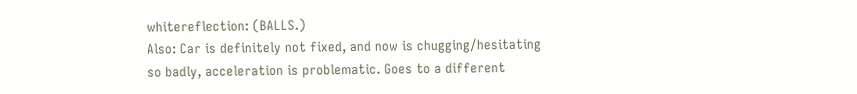whitereflection: (BALLS.)
Also: Car is definitely not fixed, and now is chugging/hesitating so badly, acceleration is problematic. Goes to a different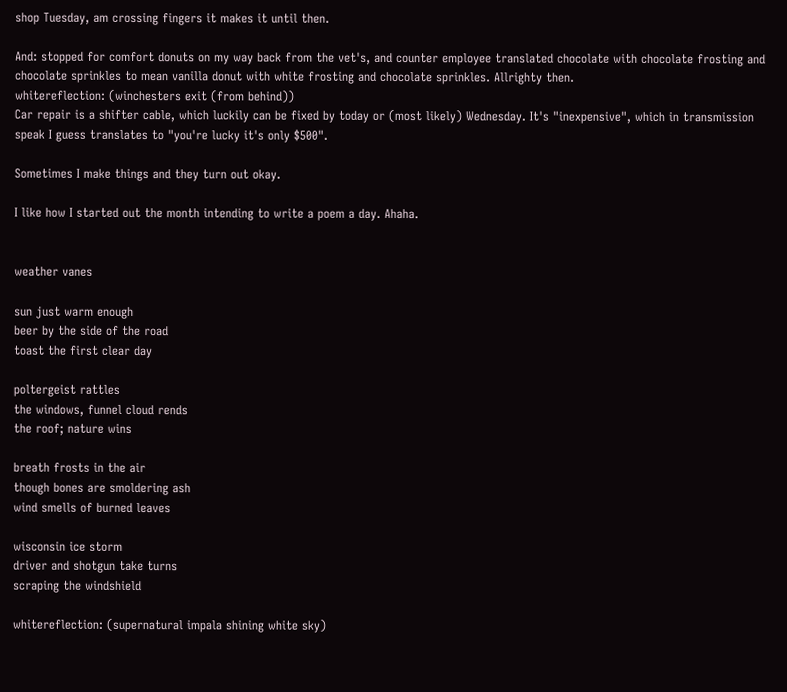shop Tuesday, am crossing fingers it makes it until then.

And: stopped for comfort donuts on my way back from the vet's, and counter employee translated chocolate with chocolate frosting and chocolate sprinkles to mean vanilla donut with white frosting and chocolate sprinkles. Allrighty then.
whitereflection: (winchesters exit (from behind))
Car repair is a shifter cable, which luckily can be fixed by today or (most likely) Wednesday. It's "inexpensive", which in transmission speak I guess translates to "you're lucky it's only $500".

Sometimes I make things and they turn out okay.

I like how I started out the month intending to write a poem a day. Ahaha.


weather vanes

sun just warm enough
beer by the side of the road
toast the first clear day

poltergeist rattles
the windows, funnel cloud rends
the roof; nature wins

breath frosts in the air
though bones are smoldering ash
wind smells of burned leaves

wisconsin ice storm
driver and shotgun take turns
scraping the windshield

whitereflection: (supernatural impala shining white sky)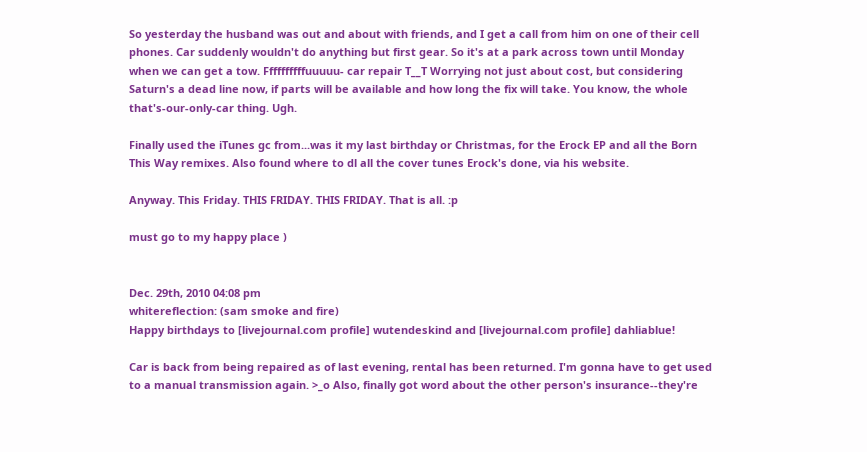So yesterday the husband was out and about with friends, and I get a call from him on one of their cell phones. Car suddenly wouldn't do anything but first gear. So it's at a park across town until Monday when we can get a tow. Ffffffffffuuuuu- car repair T__T Worrying not just about cost, but considering Saturn's a dead line now, if parts will be available and how long the fix will take. You know, the whole that's-our-only-car thing. Ugh.

Finally used the iTunes gc from...was it my last birthday or Christmas, for the Erock EP and all the Born This Way remixes. Also found where to dl all the cover tunes Erock's done, via his website.

Anyway. This Friday. THIS FRIDAY. THIS FRIDAY. That is all. :p

must go to my happy place )


Dec. 29th, 2010 04:08 pm
whitereflection: (sam smoke and fire)
Happy birthdays to [livejournal.com profile] wutendeskind and [livejournal.com profile] dahliablue!

Car is back from being repaired as of last evening, rental has been returned. I'm gonna have to get used to a manual transmission again. >_o Also, finally got word about the other person's insurance--they're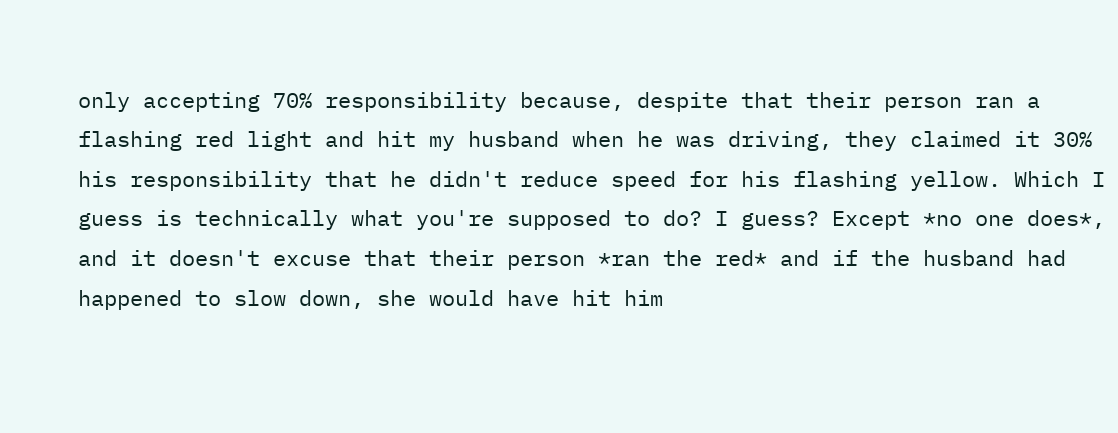only accepting 70% responsibility because, despite that their person ran a flashing red light and hit my husband when he was driving, they claimed it 30% his responsibility that he didn't reduce speed for his flashing yellow. Which I guess is technically what you're supposed to do? I guess? Except *no one does*, and it doesn't excuse that their person *ran the red* and if the husband had happened to slow down, she would have hit him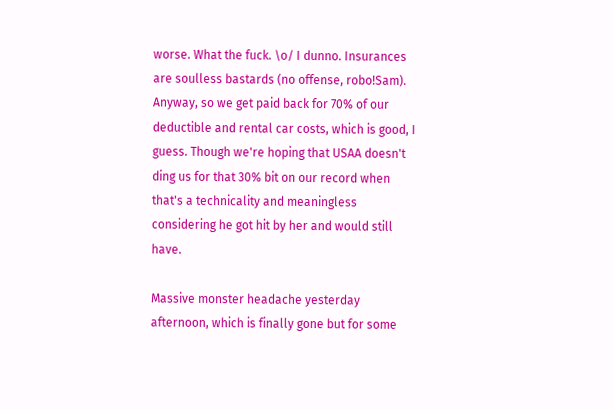worse. What the fuck. \o/ I dunno. Insurances are soulless bastards (no offense, robo!Sam). Anyway, so we get paid back for 70% of our deductible and rental car costs, which is good, I guess. Though we're hoping that USAA doesn't ding us for that 30% bit on our record when that's a technicality and meaningless considering he got hit by her and would still have.

Massive monster headache yesterday afternoon, which is finally gone but for some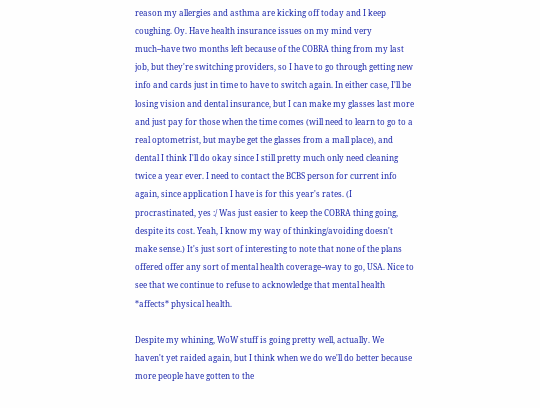reason my allergies and asthma are kicking off today and I keep coughing. Oy. Have health insurance issues on my mind very much--have two months left because of the COBRA thing from my last job, but they're switching providers, so I have to go through getting new info and cards just in time to have to switch again. In either case, I'll be losing vision and dental insurance, but I can make my glasses last more and just pay for those when the time comes (will need to learn to go to a real optometrist, but maybe get the glasses from a mall place), and dental I think I'll do okay since I still pretty much only need cleaning twice a year ever. I need to contact the BCBS person for current info again, since application I have is for this year's rates. (I procrastinated, yes :/ Was just easier to keep the COBRA thing going, despite its cost. Yeah, I know my way of thinking/avoiding doesn't make sense.) It's just sort of interesting to note that none of the plans offered offer any sort of mental health coverage--way to go, USA. Nice to see that we continue to refuse to acknowledge that mental health *affects* physical health.

Despite my whining, WoW stuff is going pretty well, actually. We haven't yet raided again, but I think when we do we'll do better because more people have gotten to the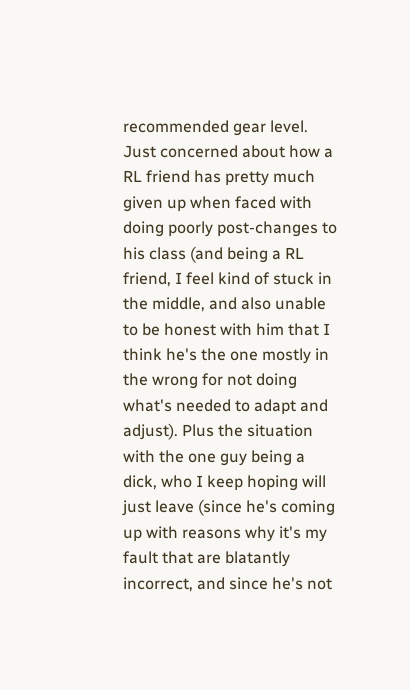recommended gear level. Just concerned about how a RL friend has pretty much given up when faced with doing poorly post-changes to his class (and being a RL friend, I feel kind of stuck in the middle, and also unable to be honest with him that I think he's the one mostly in the wrong for not doing what's needed to adapt and adjust). Plus the situation with the one guy being a dick, who I keep hoping will just leave (since he's coming up with reasons why it's my fault that are blatantly incorrect, and since he's not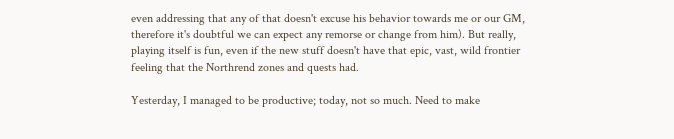even addressing that any of that doesn't excuse his behavior towards me or our GM, therefore it's doubtful we can expect any remorse or change from him). But really, playing itself is fun, even if the new stuff doesn't have that epic, vast, wild frontier feeling that the Northrend zones and quests had.

Yesterday, I managed to be productive; today, not so much. Need to make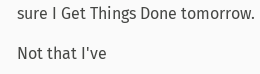sure I Get Things Done tomorrow.

Not that I've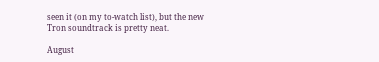seen it (on my to-watch list), but the new Tron soundtrack is pretty neat.

August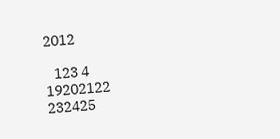2012

   123 4
19202122 232425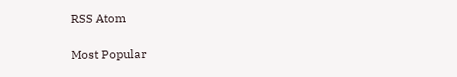RSS Atom

Most Popular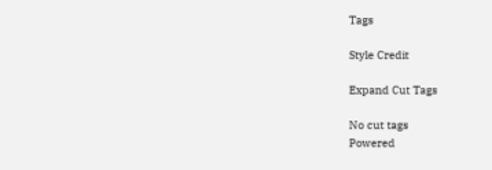Tags

Style Credit

Expand Cut Tags

No cut tags
Powered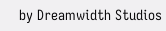by Dreamwidth Studios